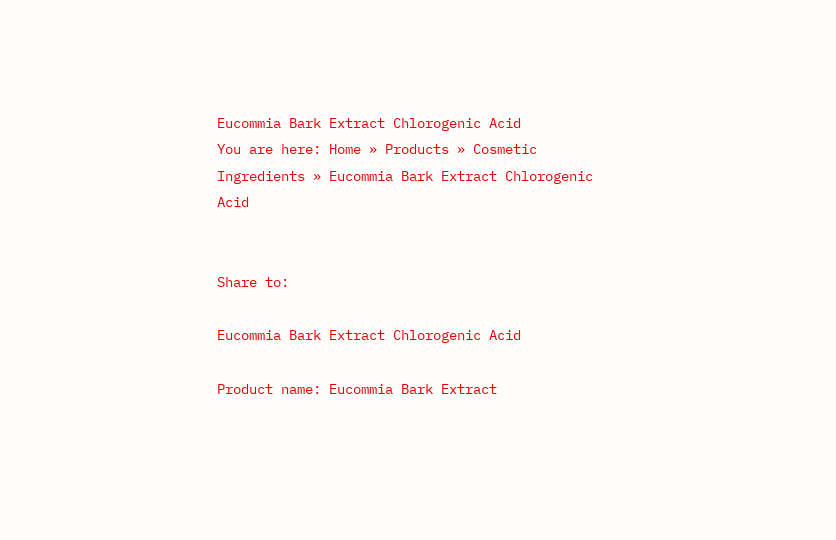Eucommia Bark Extract Chlorogenic Acid
You are here: Home » Products » Cosmetic Ingredients » Eucommia Bark Extract Chlorogenic Acid


Share to:

Eucommia Bark Extract Chlorogenic Acid

Product name: Eucommia Bark Extract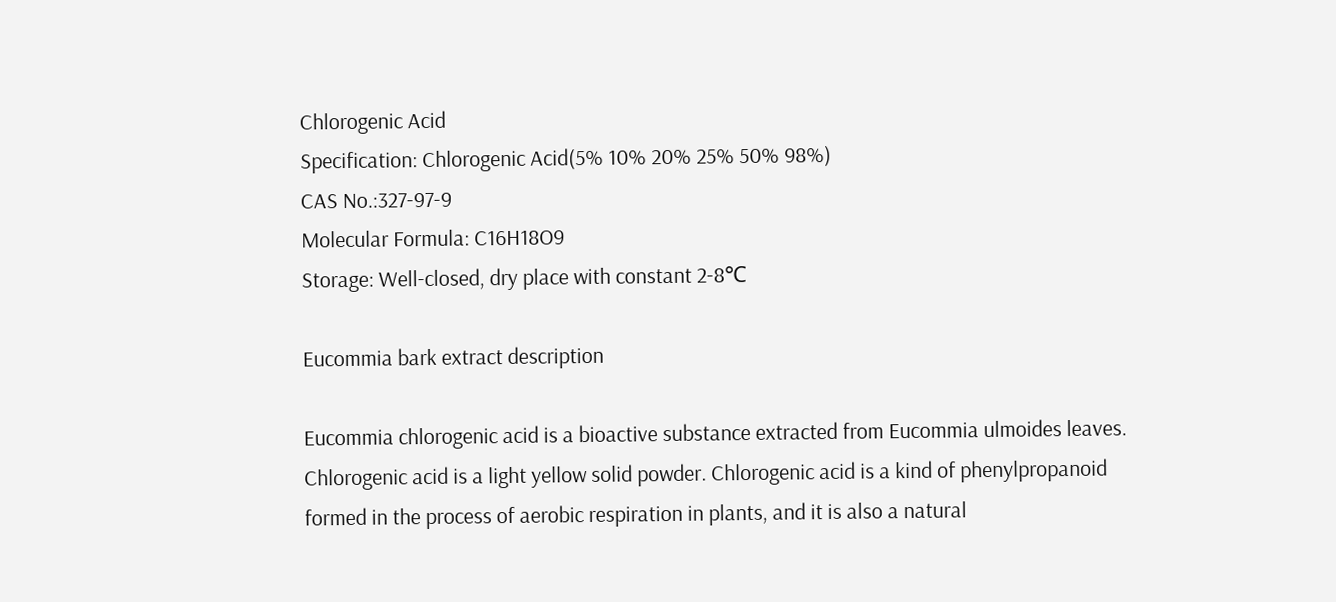Chlorogenic Acid
Specification: Chlorogenic Acid(5% 10% 20% 25% 50% 98%)
CAS No.:327-97-9
Molecular Formula: C16H18O9
Storage: Well-closed, dry place with constant 2-8℃

Eucommia bark extract description

Eucommia chlorogenic acid is a bioactive substance extracted from Eucommia ulmoides leaves. Chlorogenic acid is a light yellow solid powder. Chlorogenic acid is a kind of phenylpropanoid formed in the process of aerobic respiration in plants, and it is also a natural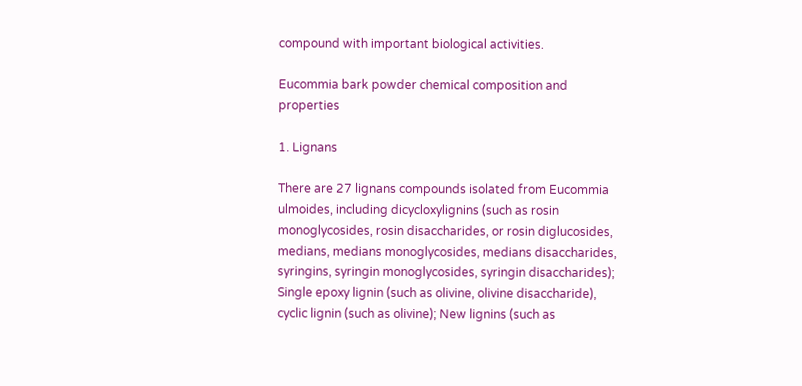compound with important biological activities.

Eucommia bark powder chemical composition and properties

1. Lignans

There are 27 lignans compounds isolated from Eucommia ulmoides, including dicycloxylignins (such as rosin monoglycosides, rosin disaccharides, or rosin diglucosides, medians, medians monoglycosides, medians disaccharides, syringins, syringin monoglycosides, syringin disaccharides); Single epoxy lignin (such as olivine, olivine disaccharide), cyclic lignin (such as olivine); New lignins (such as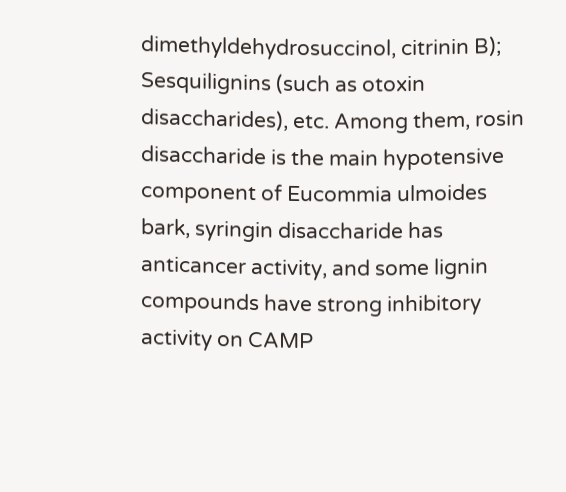dimethyldehydrosuccinol, citrinin B); Sesquilignins (such as otoxin disaccharides), etc. Among them, rosin disaccharide is the main hypotensive component of Eucommia ulmoides bark, syringin disaccharide has anticancer activity, and some lignin compounds have strong inhibitory activity on CAMP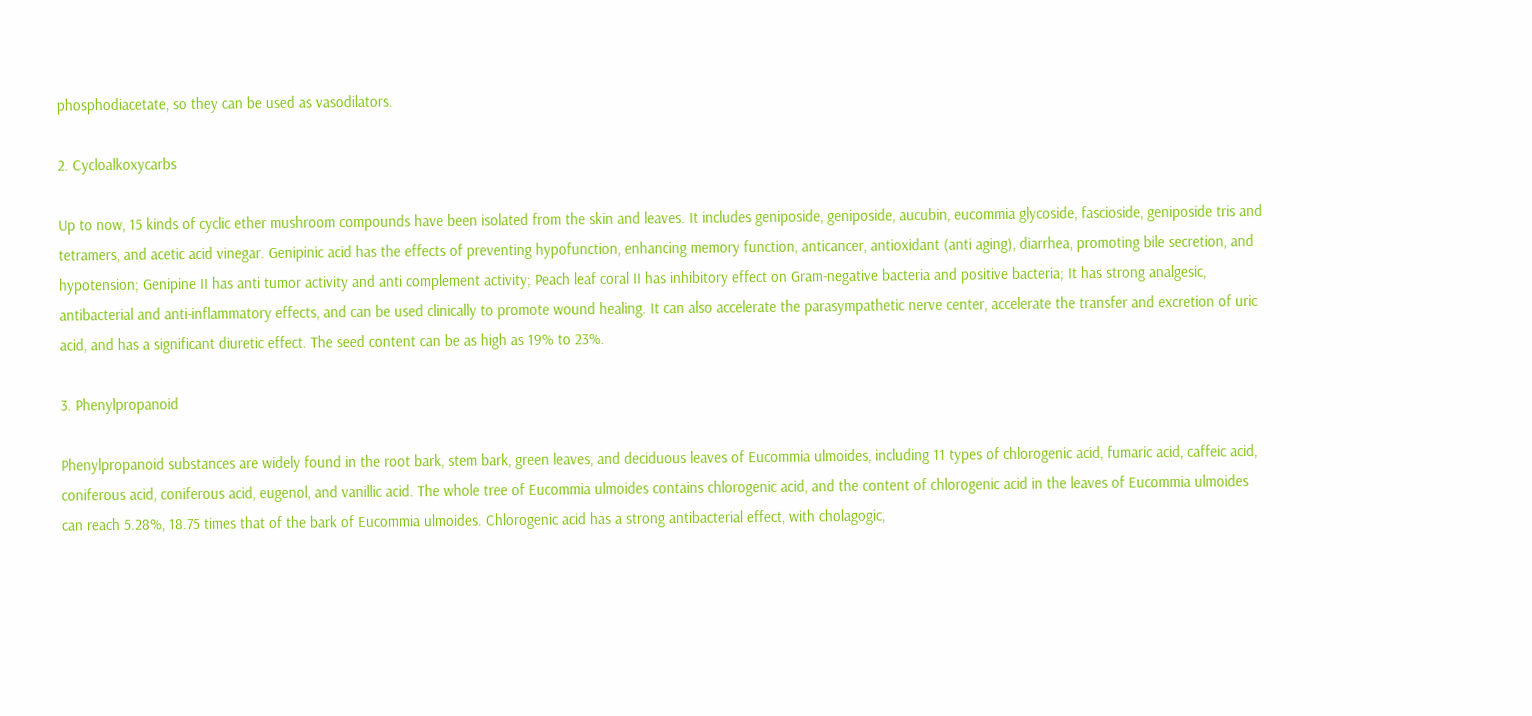phosphodiacetate, so they can be used as vasodilators.

2. Cycloalkoxycarbs

Up to now, 15 kinds of cyclic ether mushroom compounds have been isolated from the skin and leaves. It includes geniposide, geniposide, aucubin, eucommia glycoside, fascioside, geniposide tris and tetramers, and acetic acid vinegar. Genipinic acid has the effects of preventing hypofunction, enhancing memory function, anticancer, antioxidant (anti aging), diarrhea, promoting bile secretion, and hypotension; Genipine II has anti tumor activity and anti complement activity; Peach leaf coral II has inhibitory effect on Gram-negative bacteria and positive bacteria; It has strong analgesic, antibacterial and anti-inflammatory effects, and can be used clinically to promote wound healing. It can also accelerate the parasympathetic nerve center, accelerate the transfer and excretion of uric acid, and has a significant diuretic effect. The seed content can be as high as 19% to 23%.

3. Phenylpropanoid

Phenylpropanoid substances are widely found in the root bark, stem bark, green leaves, and deciduous leaves of Eucommia ulmoides, including 11 types of chlorogenic acid, fumaric acid, caffeic acid, coniferous acid, coniferous acid, eugenol, and vanillic acid. The whole tree of Eucommia ulmoides contains chlorogenic acid, and the content of chlorogenic acid in the leaves of Eucommia ulmoides can reach 5.28%, 18.75 times that of the bark of Eucommia ulmoides. Chlorogenic acid has a strong antibacterial effect, with cholagogic,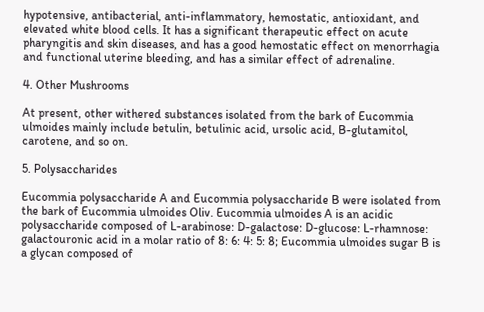hypotensive, antibacterial, anti-inflammatory, hemostatic, antioxidant, and elevated white blood cells. It has a significant therapeutic effect on acute pharyngitis and skin diseases, and has a good hemostatic effect on menorrhagia and functional uterine bleeding, and has a similar effect of adrenaline.

4. Other Mushrooms

At present, other withered substances isolated from the bark of Eucommia ulmoides mainly include betulin, betulinic acid, ursolic acid, B-glutamitol, carotene, and so on.

5. Polysaccharides

Eucommia polysaccharide A and Eucommia polysaccharide B were isolated from the bark of Eucommia ulmoides Oliv. Eucommia ulmoides A is an acidic polysaccharide composed of L-arabinose: D-galactose: D-glucose: L-rhamnose: galactouronic acid in a molar ratio of 8: 6: 4: 5: 8; Eucommia ulmoides sugar B is a glycan composed of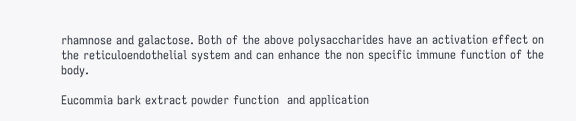rhamnose and galactose. Both of the above polysaccharides have an activation effect on the reticuloendothelial system and can enhance the non specific immune function of the body.

Eucommia bark extract powder function  and application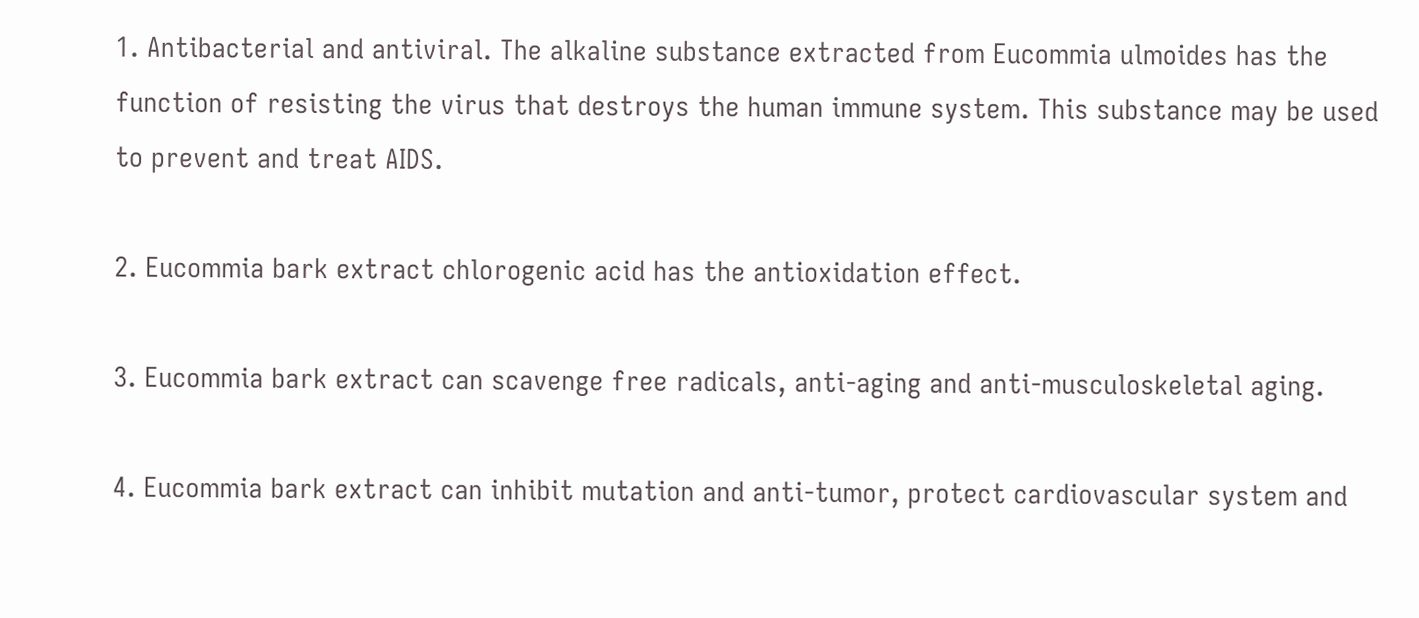1. Antibacterial and antiviral. The alkaline substance extracted from Eucommia ulmoides has the function of resisting the virus that destroys the human immune system. This substance may be used to prevent and treat AIDS.

2. Eucommia bark extract chlorogenic acid has the antioxidation effect.

3. Eucommia bark extract can scavenge free radicals, anti-aging and anti-musculoskeletal aging.

4. Eucommia bark extract can inhibit mutation and anti-tumor, protect cardiovascular system and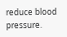reduce blood pressure.